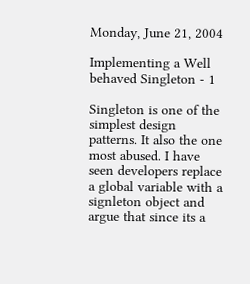Monday, June 21, 2004

Implementing a Well behaved Singleton - 1

Singleton is one of the simplest design patterns. It also the one most abused. I have seen developers replace a global variable with a signleton object and argue that since its a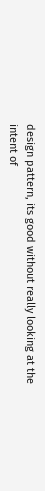design pattern, its good without really looking at the intent of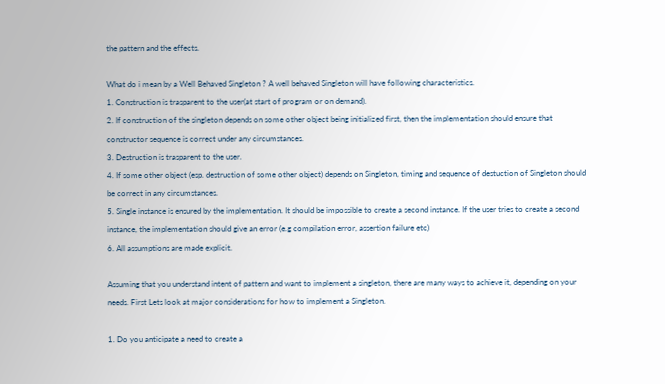the pattern and the effects.

What do i mean by a Well Behaved Singleton ? A well behaved Singleton will have following characteristics.
1. Construction is trasparent to the user(at start of program or on demand).
2. If construction of the singleton depends on some other object being initialized first, then the implementation should ensure that constructor sequence is correct under any circumstances.
3. Destruction is trasparent to the user.
4. If some other object (esp. destruction of some other object) depends on Singleton, timing and sequence of destuction of Singleton should be correct in any circumstances.
5. Single instance is ensured by the implementation. It should be impossible to create a second instance. If the user tries to create a second instance, the implementation should give an error (e.g compilation error, assertion failure etc)
6. All assumptions are made explicit.

Assuming that you understand intent of pattern and want to implement a singleton, there are many ways to achieve it, depending on your needs. First Lets look at major considerations for how to implement a Singleton.

1. Do you anticipate a need to create a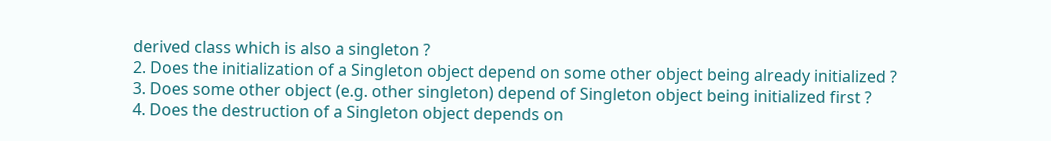derived class which is also a singleton ?
2. Does the initialization of a Singleton object depend on some other object being already initialized ?
3. Does some other object (e.g. other singleton) depend of Singleton object being initialized first ?
4. Does the destruction of a Singleton object depends on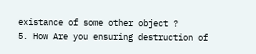existance of some other object ?
5. How Are you ensuring destruction of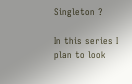Singleton ?

In this series I plan to look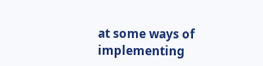at some ways of implementing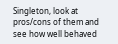Singleton, look at pros/cons of them and see how well behaved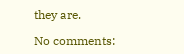they are.

No comments: